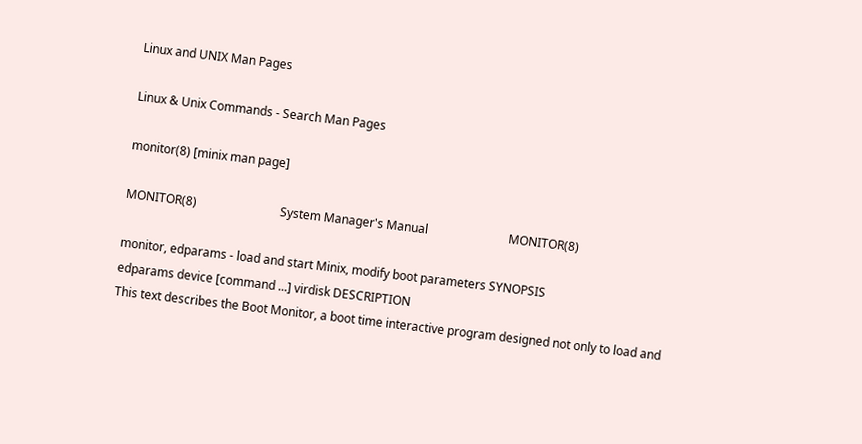Linux and UNIX Man Pages

Linux & Unix Commands - Search Man Pages

monitor(8) [minix man page]

MONITOR(8)                            System Manager's Manual                           MONITOR(8)

monitor, edparams - load and start Minix, modify boot parameters SYNOPSIS
edparams device [command ...] virdisk DESCRIPTION
This text describes the Boot Monitor, a boot time interactive program designed not only to load and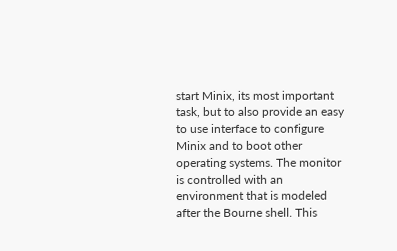start Minix, its most important task, but to also provide an easy to use interface to configure Minix and to boot other operating systems. The monitor is controlled with an environment that is modeled after the Bourne shell. This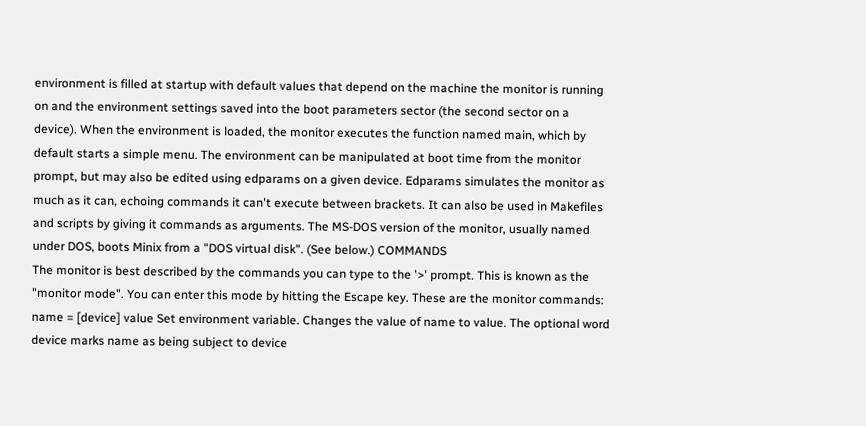environment is filled at startup with default values that depend on the machine the monitor is running on and the environment settings saved into the boot parameters sector (the second sector on a device). When the environment is loaded, the monitor executes the function named main, which by default starts a simple menu. The environment can be manipulated at boot time from the monitor prompt, but may also be edited using edparams on a given device. Edparams simulates the monitor as much as it can, echoing commands it can't execute between brackets. It can also be used in Makefiles and scripts by giving it commands as arguments. The MS-DOS version of the monitor, usually named under DOS, boots Minix from a "DOS virtual disk". (See below.) COMMANDS
The monitor is best described by the commands you can type to the '>' prompt. This is known as the "monitor mode". You can enter this mode by hitting the Escape key. These are the monitor commands: name = [device] value Set environment variable. Changes the value of name to value. The optional word device marks name as being subject to device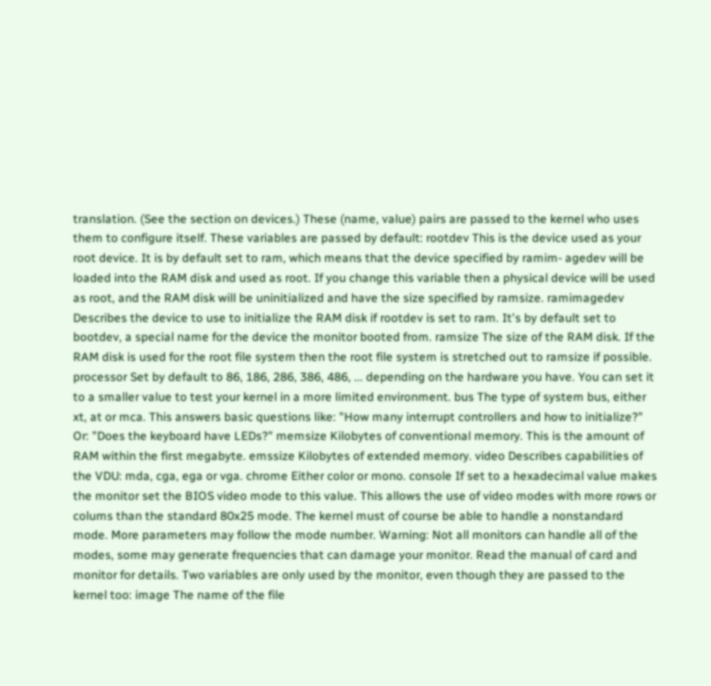translation. (See the section on devices.) These (name, value) pairs are passed to the kernel who uses them to configure itself. These variables are passed by default: rootdev This is the device used as your root device. It is by default set to ram, which means that the device specified by ramim- agedev will be loaded into the RAM disk and used as root. If you change this variable then a physical device will be used as root, and the RAM disk will be uninitialized and have the size specified by ramsize. ramimagedev Describes the device to use to initialize the RAM disk if rootdev is set to ram. It's by default set to bootdev, a special name for the device the monitor booted from. ramsize The size of the RAM disk. If the RAM disk is used for the root file system then the root file system is stretched out to ramsize if possible. processor Set by default to 86, 186, 286, 386, 486, ... depending on the hardware you have. You can set it to a smaller value to test your kernel in a more limited environment. bus The type of system bus, either xt, at or mca. This answers basic questions like: "How many interrupt controllers and how to initialize?" Or: "Does the keyboard have LEDs?" memsize Kilobytes of conventional memory. This is the amount of RAM within the first megabyte. emssize Kilobytes of extended memory. video Describes capabilities of the VDU: mda, cga, ega or vga. chrome Either color or mono. console If set to a hexadecimal value makes the monitor set the BIOS video mode to this value. This allows the use of video modes with more rows or colums than the standard 80x25 mode. The kernel must of course be able to handle a nonstandard mode. More parameters may follow the mode number. Warning: Not all monitors can handle all of the modes, some may generate frequencies that can damage your monitor. Read the manual of card and monitor for details. Two variables are only used by the monitor, even though they are passed to the kernel too: image The name of the file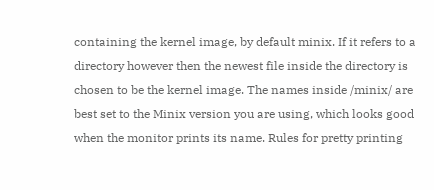containing the kernel image, by default minix. If it refers to a directory however then the newest file inside the directory is chosen to be the kernel image. The names inside /minix/ are best set to the Minix version you are using, which looks good when the monitor prints its name. Rules for pretty printing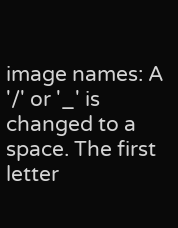image names: A '/' or '_' is changed to a space. The first letter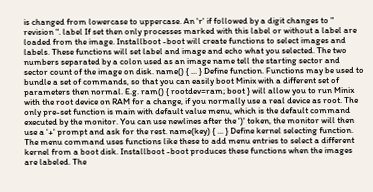is changed from lowercase to uppercase. An 'r' if followed by a digit changes to " revision ". label If set then only processes marked with this label or without a label are loaded from the image. Installboot -boot will create functions to select images and labels. These functions will set label and image and echo what you selected. The two numbers separated by a colon used as an image name tell the starting sector and sector count of the image on disk. name() { ... } Define function. Functions may be used to bundle a set of commands, so that you can easily boot Minix with a different set of parameters then normal. E.g. ram() { rootdev=ram; boot } will allow you to run Minix with the root device on RAM for a change, if you normally use a real device as root. The only pre-set function is main with default value menu, which is the default command executed by the monitor. You can use newlines after the ')' token, the monitor will then use a '+' prompt and ask for the rest. name(key) { ... } Define kernel selecting function. The menu command uses functions like these to add menu entries to select a different kernel from a boot disk. Installboot -boot produces these functions when the images are labeled. The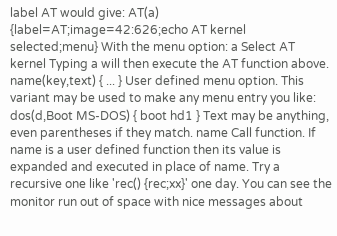label AT would give: AT(a) {label=AT;image=42:626;echo AT kernel selected;menu} With the menu option: a Select AT kernel Typing a will then execute the AT function above. name(key,text) { ... } User defined menu option. This variant may be used to make any menu entry you like: dos(d,Boot MS-DOS) { boot hd1 } Text may be anything, even parentheses if they match. name Call function. If name is a user defined function then its value is expanded and executed in place of name. Try a recursive one like 'rec() {rec;xx}' one day. You can see the monitor run out of space with nice messages about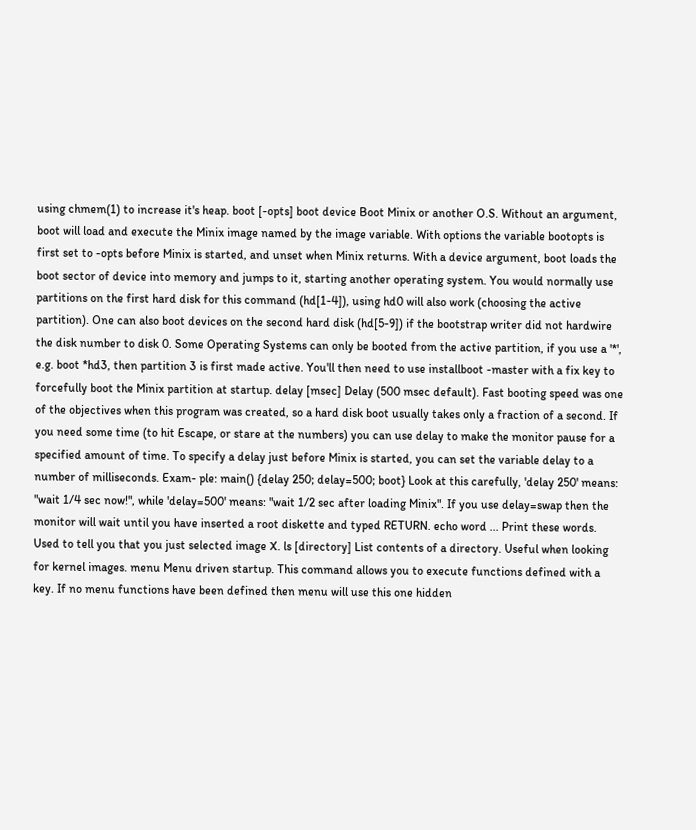using chmem(1) to increase it's heap. boot [-opts] boot device Boot Minix or another O.S. Without an argument, boot will load and execute the Minix image named by the image variable. With options the variable bootopts is first set to -opts before Minix is started, and unset when Minix returns. With a device argument, boot loads the boot sector of device into memory and jumps to it, starting another operating system. You would normally use partitions on the first hard disk for this command (hd[1-4]), using hd0 will also work (choosing the active partition). One can also boot devices on the second hard disk (hd[5-9]) if the bootstrap writer did not hardwire the disk number to disk 0. Some Operating Systems can only be booted from the active partition, if you use a '*', e.g. boot *hd3, then partition 3 is first made active. You'll then need to use installboot -master with a fix key to forcefully boot the Minix partition at startup. delay [msec] Delay (500 msec default). Fast booting speed was one of the objectives when this program was created, so a hard disk boot usually takes only a fraction of a second. If you need some time (to hit Escape, or stare at the numbers) you can use delay to make the monitor pause for a specified amount of time. To specify a delay just before Minix is started, you can set the variable delay to a number of milliseconds. Exam- ple: main() {delay 250; delay=500; boot} Look at this carefully, 'delay 250' means: "wait 1/4 sec now!", while 'delay=500' means: "wait 1/2 sec after loading Minix". If you use delay=swap then the monitor will wait until you have inserted a root diskette and typed RETURN. echo word ... Print these words. Used to tell you that you just selected image X. ls [directory] List contents of a directory. Useful when looking for kernel images. menu Menu driven startup. This command allows you to execute functions defined with a key. If no menu functions have been defined then menu will use this one hidden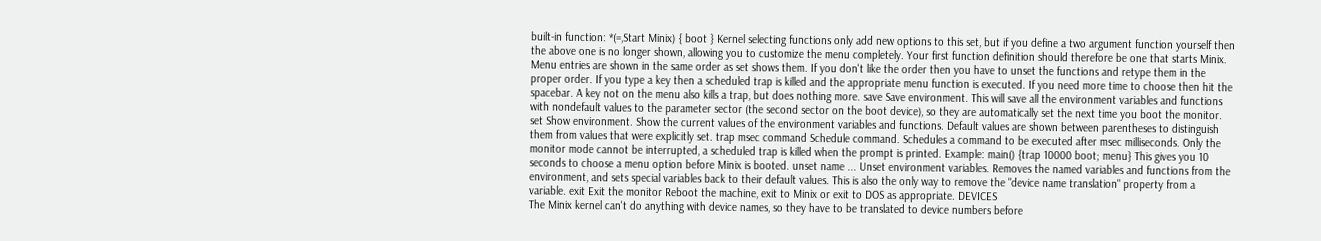built-in function: *(=,Start Minix) { boot } Kernel selecting functions only add new options to this set, but if you define a two argument function yourself then the above one is no longer shown, allowing you to customize the menu completely. Your first function definition should therefore be one that starts Minix. Menu entries are shown in the same order as set shows them. If you don't like the order then you have to unset the functions and retype them in the proper order. If you type a key then a scheduled trap is killed and the appropriate menu function is executed. If you need more time to choose then hit the spacebar. A key not on the menu also kills a trap, but does nothing more. save Save environment. This will save all the environment variables and functions with nondefault values to the parameter sector (the second sector on the boot device), so they are automatically set the next time you boot the monitor. set Show environment. Show the current values of the environment variables and functions. Default values are shown between parentheses to distinguish them from values that were explicitly set. trap msec command Schedule command. Schedules a command to be executed after msec milliseconds. Only the monitor mode cannot be interrupted, a scheduled trap is killed when the prompt is printed. Example: main() {trap 10000 boot; menu} This gives you 10 seconds to choose a menu option before Minix is booted. unset name ... Unset environment variables. Removes the named variables and functions from the environment, and sets special variables back to their default values. This is also the only way to remove the "device name translation" property from a variable. exit Exit the monitor Reboot the machine, exit to Minix or exit to DOS as appropriate. DEVICES
The Minix kernel can't do anything with device names, so they have to be translated to device numbers before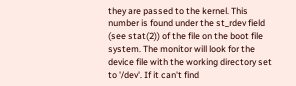they are passed to the kernel. This number is found under the st_rdev field (see stat(2)) of the file on the boot file system. The monitor will look for the device file with the working directory set to '/dev'. If it can't find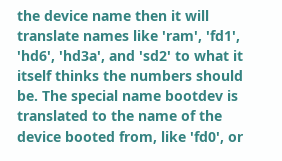the device name then it will translate names like 'ram', 'fd1', 'hd6', 'hd3a', and 'sd2' to what it itself thinks the numbers should be. The special name bootdev is translated to the name of the device booted from, like 'fd0', or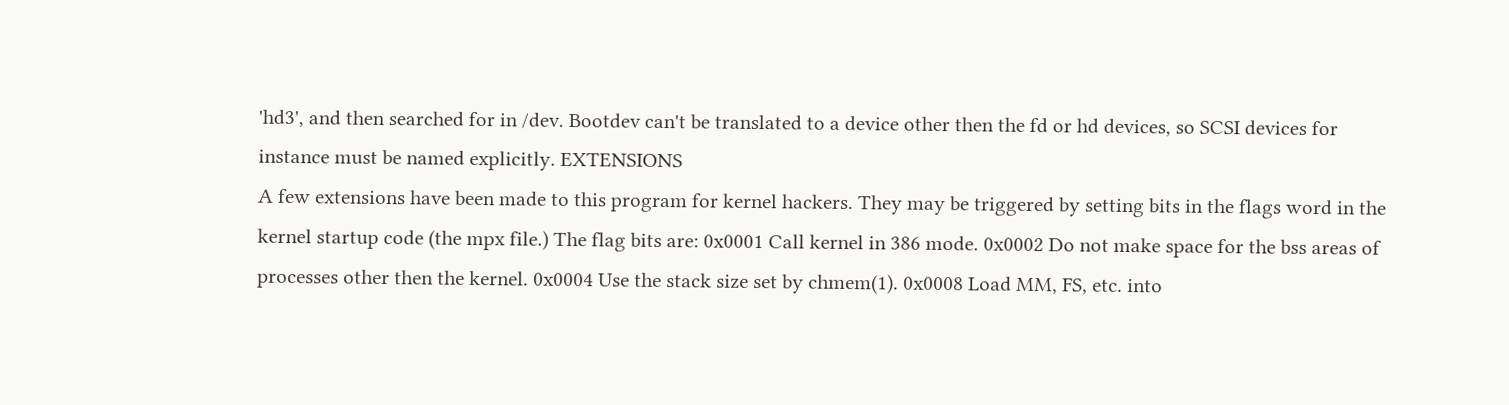'hd3', and then searched for in /dev. Bootdev can't be translated to a device other then the fd or hd devices, so SCSI devices for instance must be named explicitly. EXTENSIONS
A few extensions have been made to this program for kernel hackers. They may be triggered by setting bits in the flags word in the kernel startup code (the mpx file.) The flag bits are: 0x0001 Call kernel in 386 mode. 0x0002 Do not make space for the bss areas of processes other then the kernel. 0x0004 Use the stack size set by chmem(1). 0x0008 Load MM, FS, etc. into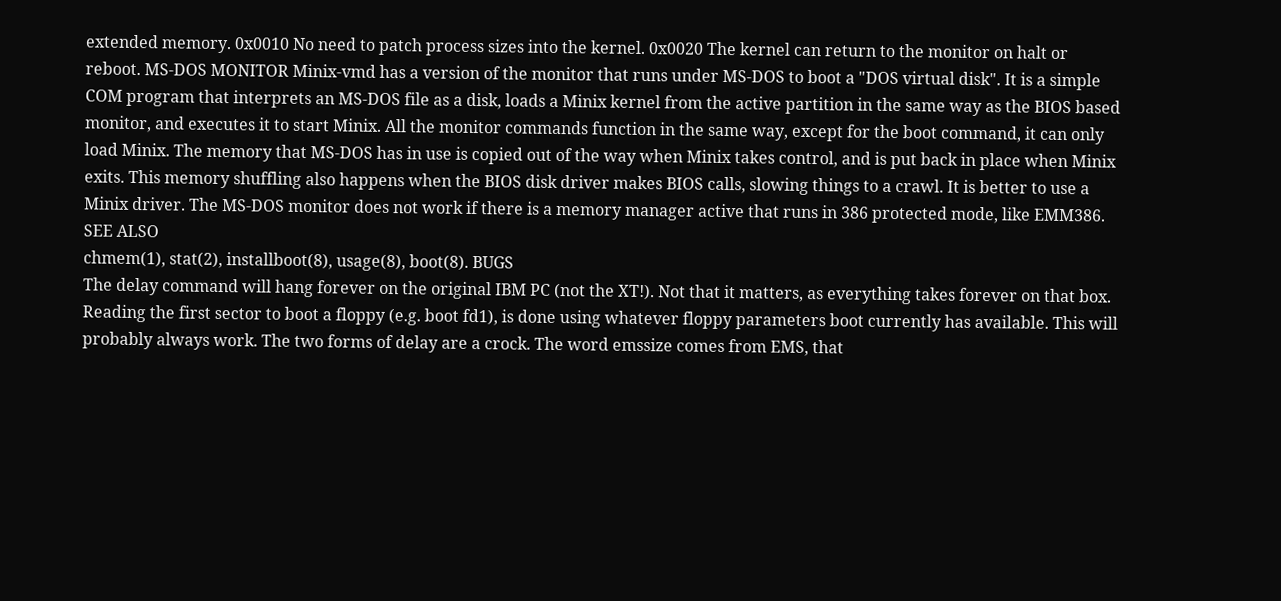extended memory. 0x0010 No need to patch process sizes into the kernel. 0x0020 The kernel can return to the monitor on halt or reboot. MS-DOS MONITOR Minix-vmd has a version of the monitor that runs under MS-DOS to boot a "DOS virtual disk". It is a simple COM program that interprets an MS-DOS file as a disk, loads a Minix kernel from the active partition in the same way as the BIOS based monitor, and executes it to start Minix. All the monitor commands function in the same way, except for the boot command, it can only load Minix. The memory that MS-DOS has in use is copied out of the way when Minix takes control, and is put back in place when Minix exits. This memory shuffling also happens when the BIOS disk driver makes BIOS calls, slowing things to a crawl. It is better to use a Minix driver. The MS-DOS monitor does not work if there is a memory manager active that runs in 386 protected mode, like EMM386. SEE ALSO
chmem(1), stat(2), installboot(8), usage(8), boot(8). BUGS
The delay command will hang forever on the original IBM PC (not the XT!). Not that it matters, as everything takes forever on that box. Reading the first sector to boot a floppy (e.g. boot fd1), is done using whatever floppy parameters boot currently has available. This will probably always work. The two forms of delay are a crock. The word emssize comes from EMS, that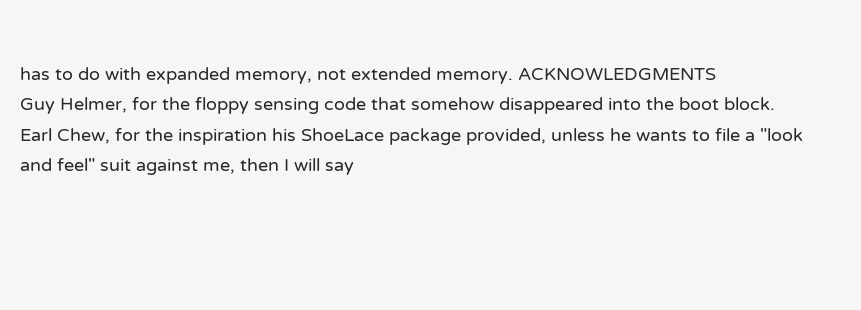has to do with expanded memory, not extended memory. ACKNOWLEDGMENTS
Guy Helmer, for the floppy sensing code that somehow disappeared into the boot block. Earl Chew, for the inspiration his ShoeLace package provided, unless he wants to file a "look and feel" suit against me, then I will say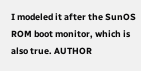I modeled it after the SunOS ROM boot monitor, which is also true. AUTHOR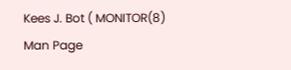Kees J. Bot ( MONITOR(8)
Man Page